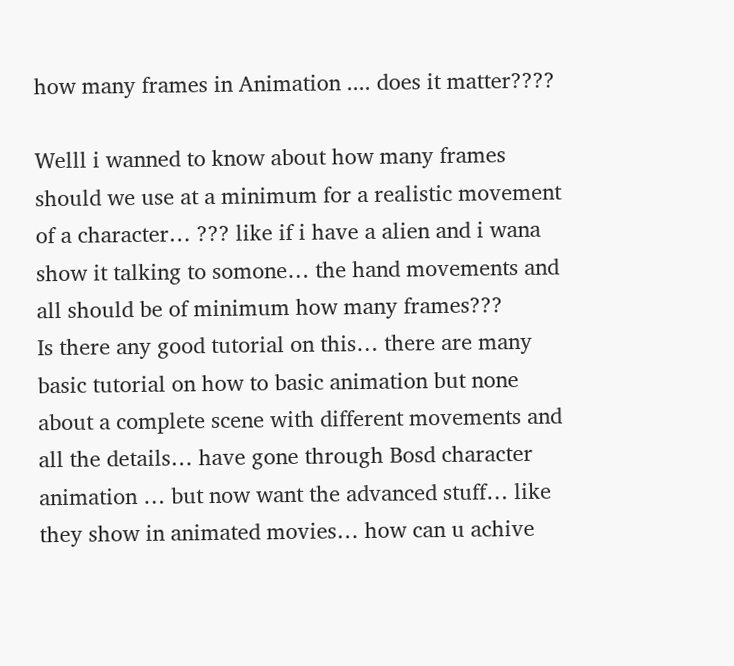how many frames in Animation .... does it matter????

Welll i wanned to know about how many frames should we use at a minimum for a realistic movement of a character… ??? like if i have a alien and i wana show it talking to somone… the hand movements and all should be of minimum how many frames???
Is there any good tutorial on this… there are many basic tutorial on how to basic animation but none about a complete scene with different movements and all the details… have gone through Bosd character animation … but now want the advanced stuff… like they show in animated movies… how can u achive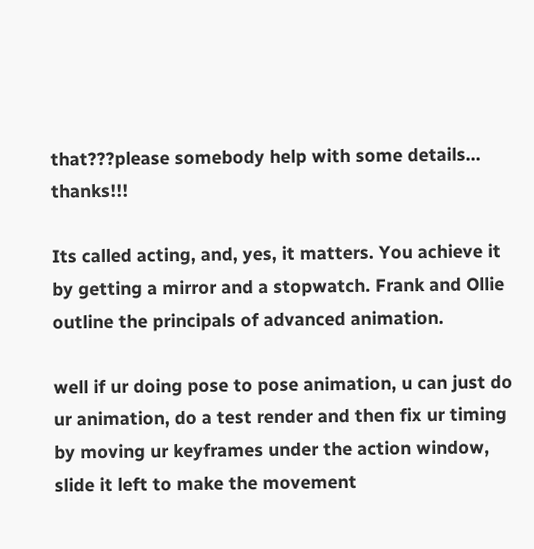that???please somebody help with some details… thanks!!!

Its called acting, and, yes, it matters. You achieve it by getting a mirror and a stopwatch. Frank and Ollie outline the principals of advanced animation.

well if ur doing pose to pose animation, u can just do ur animation, do a test render and then fix ur timing by moving ur keyframes under the action window, slide it left to make the movement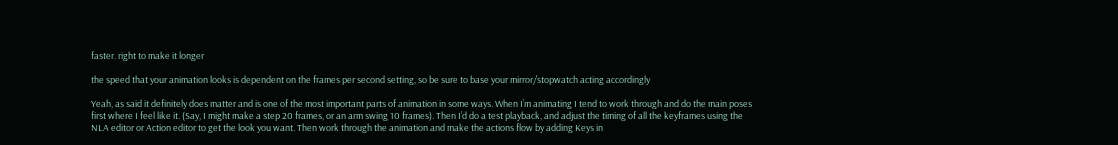faster. right to make it longer

the speed that your animation looks is dependent on the frames per second setting, so be sure to base your mirror/stopwatch acting accordingly

Yeah, as said it definitely does matter and is one of the most important parts of animation in some ways. When I’m animating I tend to work through and do the main poses first where I feel like it. (Say, I might make a step 20 frames, or an arm swing 10 frames). Then I’d do a test playback, and adjust the timing of all the keyframes using the NLA editor or Action editor to get the look you want. Then work through the animation and make the actions flow by adding Keys in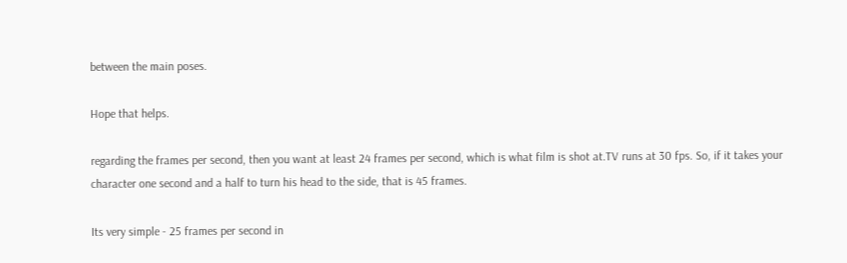between the main poses.

Hope that helps.

regarding the frames per second, then you want at least 24 frames per second, which is what film is shot at.TV runs at 30 fps. So, if it takes your character one second and a half to turn his head to the side, that is 45 frames.

Its very simple - 25 frames per second in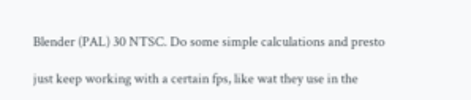Blender (PAL) 30 NTSC. Do some simple calculations and presto

just keep working with a certain fps, like wat they use in the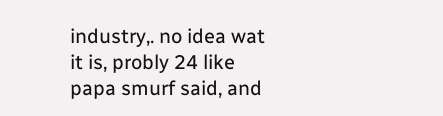industry,. no idea wat it is, probly 24 like papa smurf said, and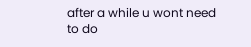after a while u wont need to do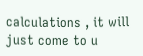calculations , it will just come to u